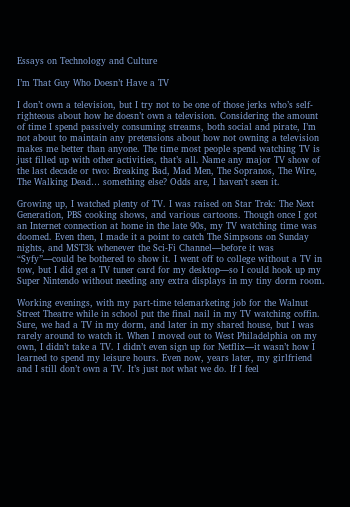Essays on Technology and Culture

I’m That Guy Who Doesn’t Have a TV

I don’t own a television, but I try not to be one of those jerks who’s self-righteous about how he doesn’t own a television. Considering the amount of time I spend passively consuming streams, both social and pirate, I’m not about to maintain any pretensions about how not owning a television makes me better than anyone. The time most people spend watching TV is just filled up with other activities, that’s all. Name any major TV show of the last decade or two: Breaking Bad, Mad Men, The Sopranos, The Wire, The Walking Dead… something else? Odds are, I haven’t seen it.

Growing up, I watched plenty of TV. I was raised on Star Trek: The Next Generation, PBS cooking shows, and various cartoons. Though once I got an Internet connection at home in the late 90s, my TV watching time was doomed. Even then, I made it a point to catch The Simpsons on Sunday nights, and MST3k whenever the Sci-Fi Channel—before it was “Syfy”—could be bothered to show it. I went off to college without a TV in tow, but I did get a TV tuner card for my desktop—so I could hook up my Super Nintendo without needing any extra displays in my tiny dorm room.

Working evenings, with my part-time telemarketing job for the Walnut Street Theatre while in school put the final nail in my TV watching coffin. Sure, we had a TV in my dorm, and later in my shared house, but I was rarely around to watch it. When I moved out to West Philadelphia on my own, I didn’t take a TV. I didn’t even sign up for Netflix—it wasn’t how I learned to spend my leisure hours. Even now, years later, my girlfriend and I still don’t own a TV. It’s just not what we do. If I feel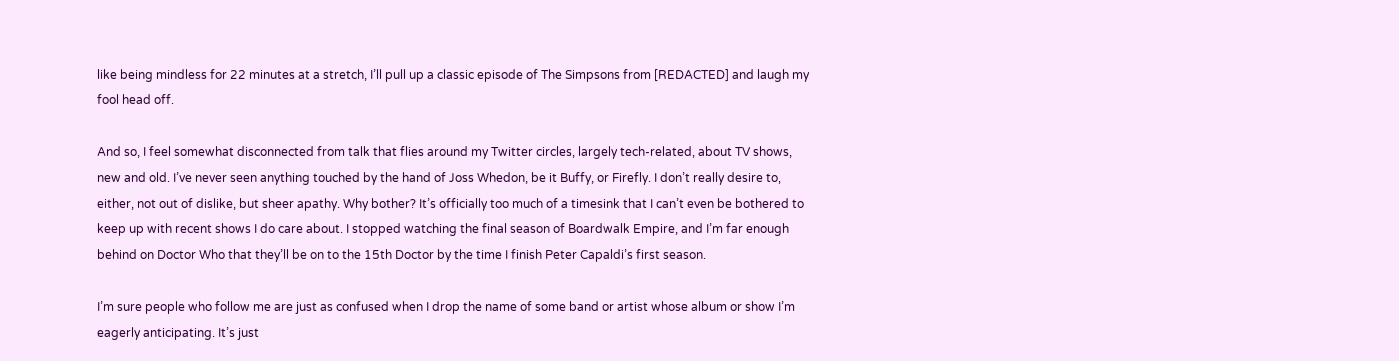like being mindless for 22 minutes at a stretch, I’ll pull up a classic episode of The Simpsons from [REDACTED] and laugh my fool head off.

And so, I feel somewhat disconnected from talk that flies around my Twitter circles, largely tech-related, about TV shows, new and old. I’ve never seen anything touched by the hand of Joss Whedon, be it Buffy, or Firefly. I don’t really desire to, either, not out of dislike, but sheer apathy. Why bother? It’s officially too much of a timesink that I can’t even be bothered to keep up with recent shows I do care about. I stopped watching the final season of Boardwalk Empire, and I’m far enough behind on Doctor Who that they’ll be on to the 15th Doctor by the time I finish Peter Capaldi’s first season.

I’m sure people who follow me are just as confused when I drop the name of some band or artist whose album or show I’m eagerly anticipating. It’s just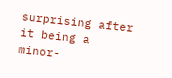surprising after it being a minor-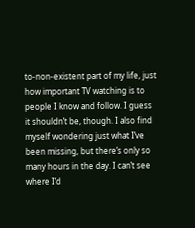to-non-existent part of my life, just how important TV watching is to people I know and follow. I guess it shouldn’t be, though. I also find myself wondering just what I’ve been missing, but there’s only so many hours in the day. I can’t see where I’d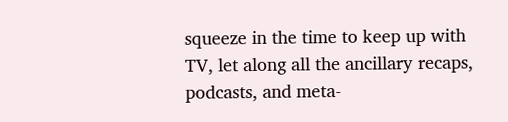squeeze in the time to keep up with TV, let along all the ancillary recaps, podcasts, and meta-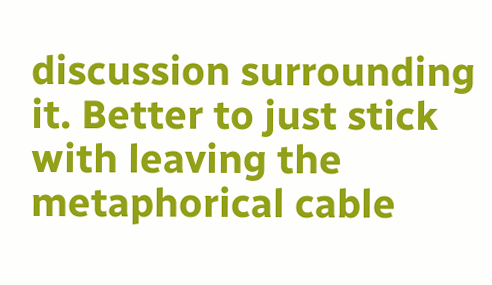discussion surrounding it. Better to just stick with leaving the metaphorical cable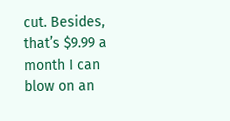cut. Besides, that’s $9.99 a month I can blow on an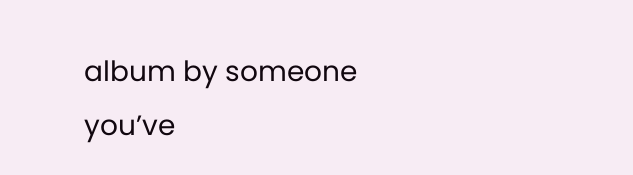album by someone you’ve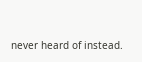never heard of instead.